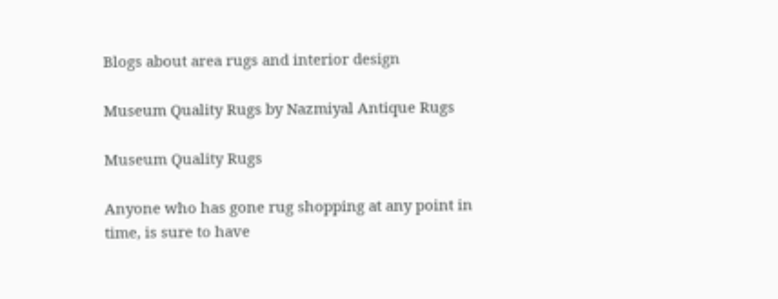Blogs about area rugs and interior design

Museum Quality Rugs by Nazmiyal Antique Rugs

Museum Quality Rugs

Anyone who has gone rug shopping at any point in time, is sure to have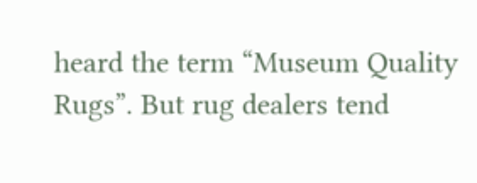heard the term “Museum Quality Rugs”. But rug dealers tend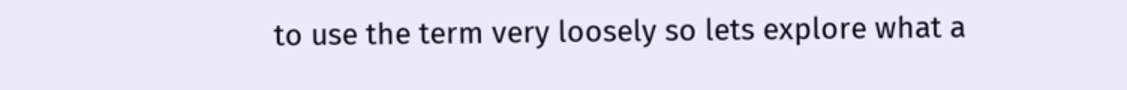to use the term very loosely so lets explore what a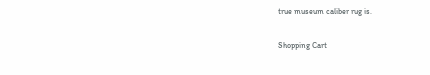true museum caliber rug is.

Shopping Cart